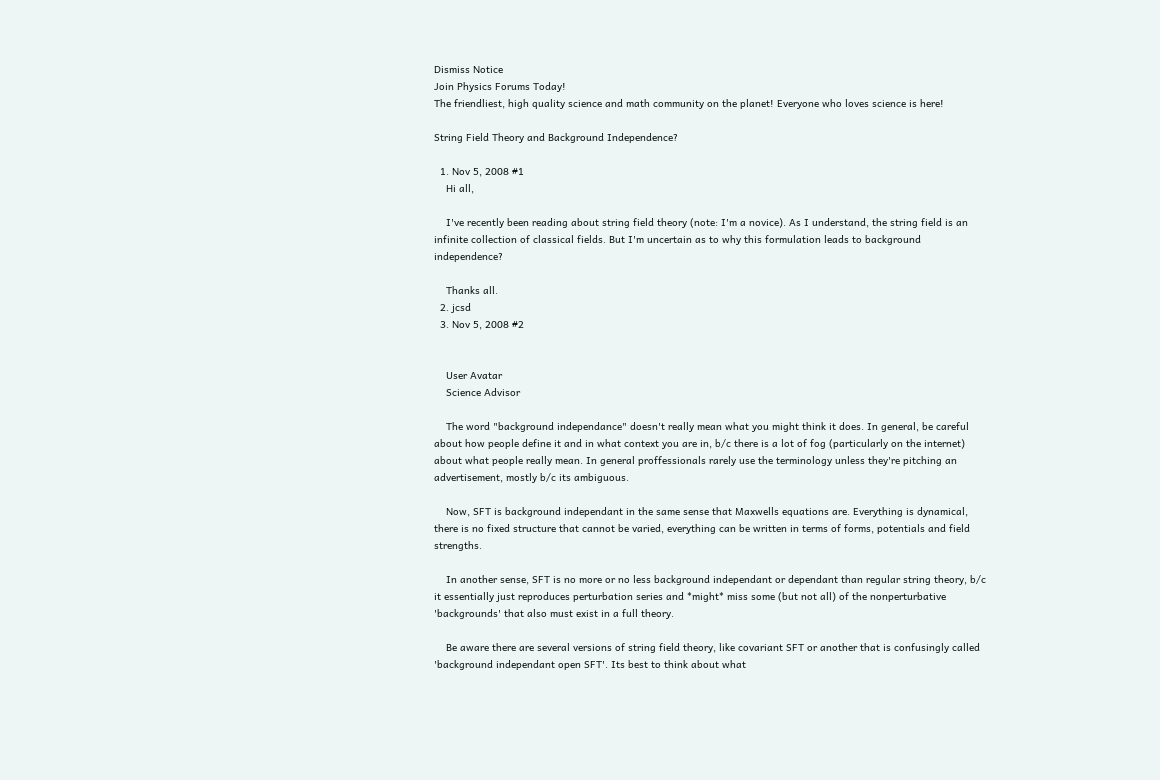Dismiss Notice
Join Physics Forums Today!
The friendliest, high quality science and math community on the planet! Everyone who loves science is here!

String Field Theory and Background Independence?

  1. Nov 5, 2008 #1
    Hi all,

    I've recently been reading about string field theory (note: I'm a novice). As I understand, the string field is an infinite collection of classical fields. But I'm uncertain as to why this formulation leads to background independence?

    Thanks all.
  2. jcsd
  3. Nov 5, 2008 #2


    User Avatar
    Science Advisor

    The word "background independance" doesn't really mean what you might think it does. In general, be careful about how people define it and in what context you are in, b/c there is a lot of fog (particularly on the internet) about what people really mean. In general proffessionals rarely use the terminology unless they're pitching an advertisement, mostly b/c its ambiguous.

    Now, SFT is background independant in the same sense that Maxwells equations are. Everything is dynamical, there is no fixed structure that cannot be varied, everything can be written in terms of forms, potentials and field strengths.

    In another sense, SFT is no more or no less background independant or dependant than regular string theory, b/c it essentially just reproduces perturbation series and *might* miss some (but not all) of the nonperturbative 'backgrounds' that also must exist in a full theory.

    Be aware there are several versions of string field theory, like covariant SFT or another that is confusingly called 'background independant open SFT'. Its best to think about what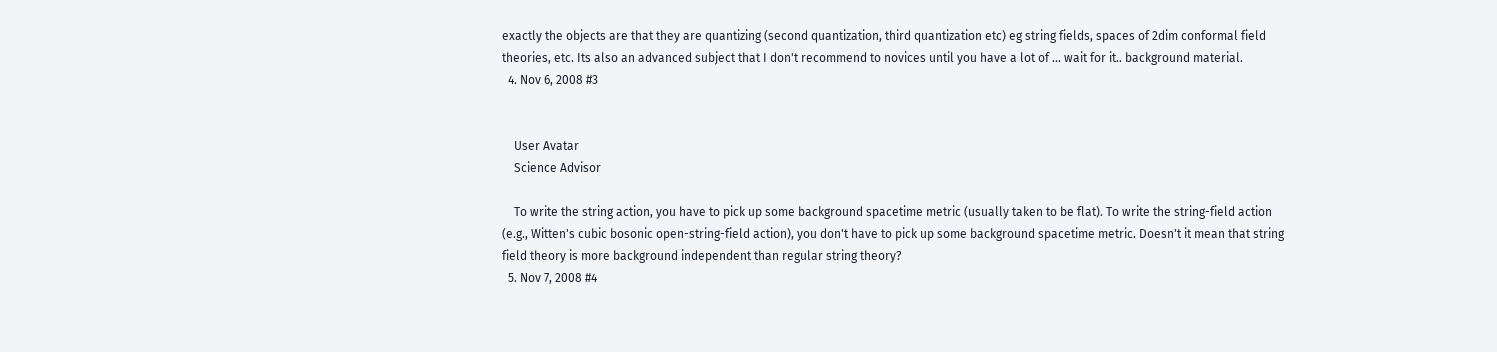exactly the objects are that they are quantizing (second quantization, third quantization etc) eg string fields, spaces of 2dim conformal field theories, etc. Its also an advanced subject that I don't recommend to novices until you have a lot of ... wait for it.. background material.
  4. Nov 6, 2008 #3


    User Avatar
    Science Advisor

    To write the string action, you have to pick up some background spacetime metric (usually taken to be flat). To write the string-field action (e.g., Witten's cubic bosonic open-string-field action), you don't have to pick up some background spacetime metric. Doesn't it mean that string field theory is more background independent than regular string theory?
  5. Nov 7, 2008 #4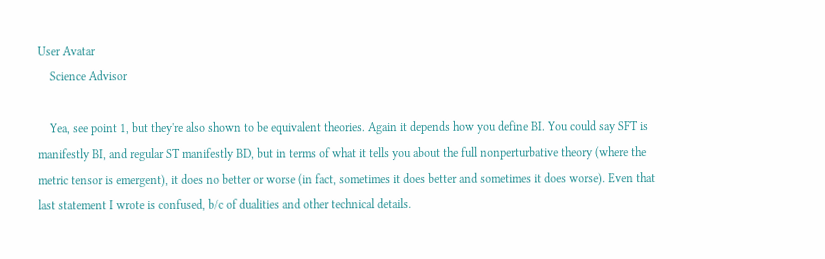User Avatar
    Science Advisor

    Yea, see point 1, but they're also shown to be equivalent theories. Again it depends how you define BI. You could say SFT is manifestly BI, and regular ST manifestly BD, but in terms of what it tells you about the full nonperturbative theory (where the metric tensor is emergent), it does no better or worse (in fact, sometimes it does better and sometimes it does worse). Even that last statement I wrote is confused, b/c of dualities and other technical details.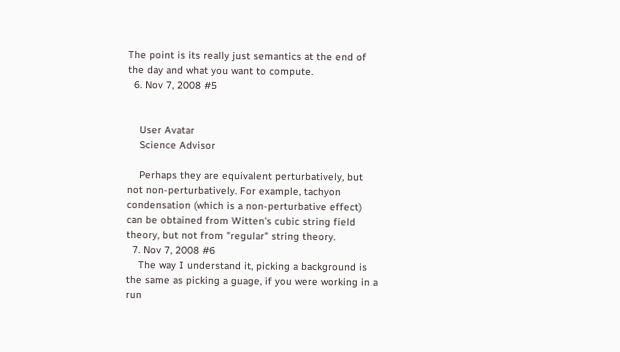The point is its really just semantics at the end of the day and what you want to compute.
  6. Nov 7, 2008 #5


    User Avatar
    Science Advisor

    Perhaps they are equivalent perturbatively, but not non-perturbatively. For example, tachyon condensation (which is a non-perturbative effect) can be obtained from Witten's cubic string field theory, but not from "regular" string theory.
  7. Nov 7, 2008 #6
    The way I understand it, picking a background is the same as picking a guage, if you were working in a run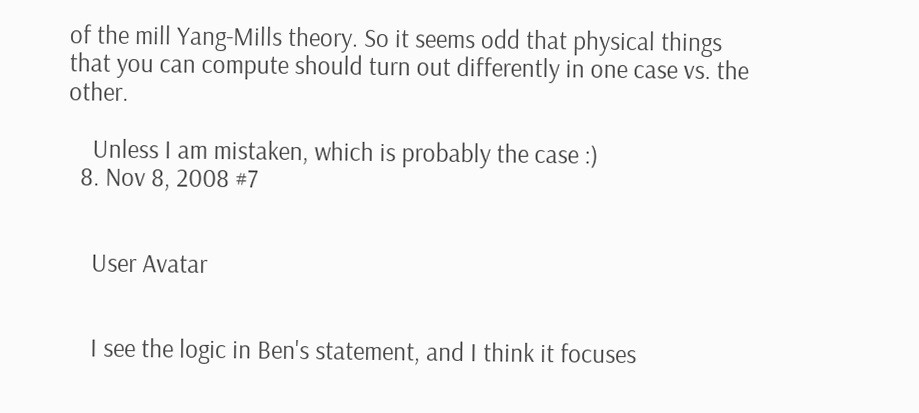of the mill Yang-Mills theory. So it seems odd that physical things that you can compute should turn out differently in one case vs. the other.

    Unless I am mistaken, which is probably the case :)
  8. Nov 8, 2008 #7


    User Avatar


    I see the logic in Ben's statement, and I think it focuses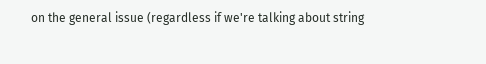on the general issue (regardless if we're talking about string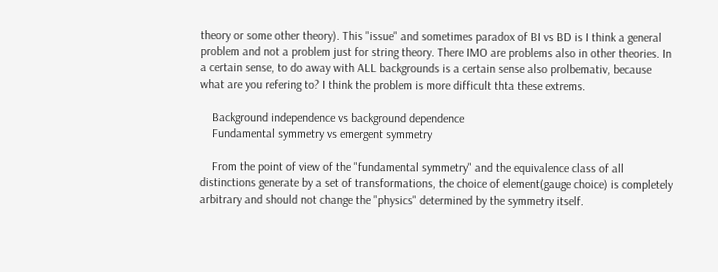theory or some other theory). This "issue" and sometimes paradox of BI vs BD is I think a general problem and not a problem just for string theory. There IMO are problems also in other theories. In a certain sense, to do away with ALL backgrounds is a certain sense also prolbemativ, because what are you refering to? I think the problem is more difficult thta these extrems.

    Background independence vs background dependence
    Fundamental symmetry vs emergent symmetry

    From the point of view of the "fundamental symmetry" and the equivalence class of all distinctions generate by a set of transformations, the choice of element(gauge choice) is completely arbitrary and should not change the "physics" determined by the symmetry itself.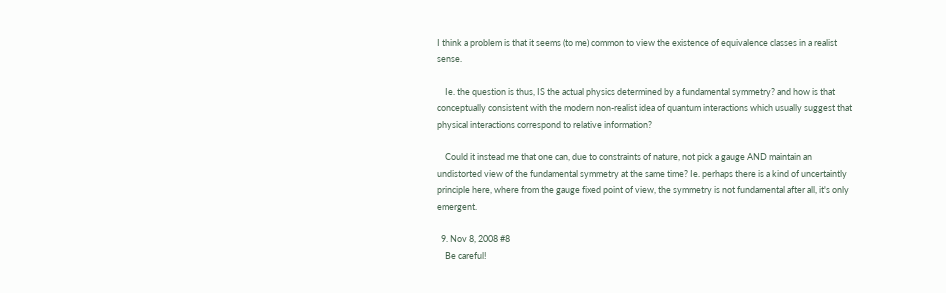I think a problem is that it seems (to me) common to view the existence of equivalence classes in a realist sense.

    Ie. the question is thus, IS the actual physics determined by a fundamental symmetry? and how is that conceptually consistent with the modern non-realist idea of quantum interactions which usually suggest that physical interactions correspond to relative information?

    Could it instead me that one can, due to constraints of nature, not pick a gauge AND maintain an undistorted view of the fundamental symmetry at the same time? Ie. perhaps there is a kind of uncertaintly principle here, where from the gauge fixed point of view, the symmetry is not fundamental after all, it's only emergent.

  9. Nov 8, 2008 #8
    Be careful!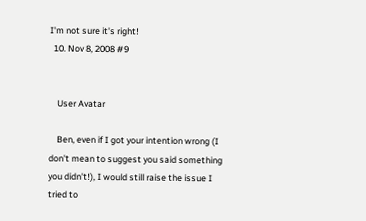I'm not sure it's right!
  10. Nov 8, 2008 #9


    User Avatar

    Ben, even if I got your intention wrong (I don't mean to suggest you said something you didn't!), I would still raise the issue I tried to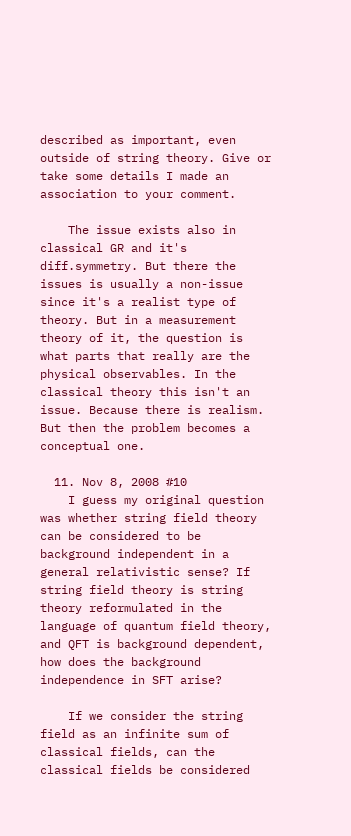described as important, even outside of string theory. Give or take some details I made an association to your comment.

    The issue exists also in classical GR and it's diff.symmetry. But there the issues is usually a non-issue since it's a realist type of theory. But in a measurement theory of it, the question is what parts that really are the physical observables. In the classical theory this isn't an issue. Because there is realism. But then the problem becomes a conceptual one.

  11. Nov 8, 2008 #10
    I guess my original question was whether string field theory can be considered to be background independent in a general relativistic sense? If string field theory is string theory reformulated in the language of quantum field theory, and QFT is background dependent, how does the background independence in SFT arise?

    If we consider the string field as an infinite sum of classical fields, can the classical fields be considered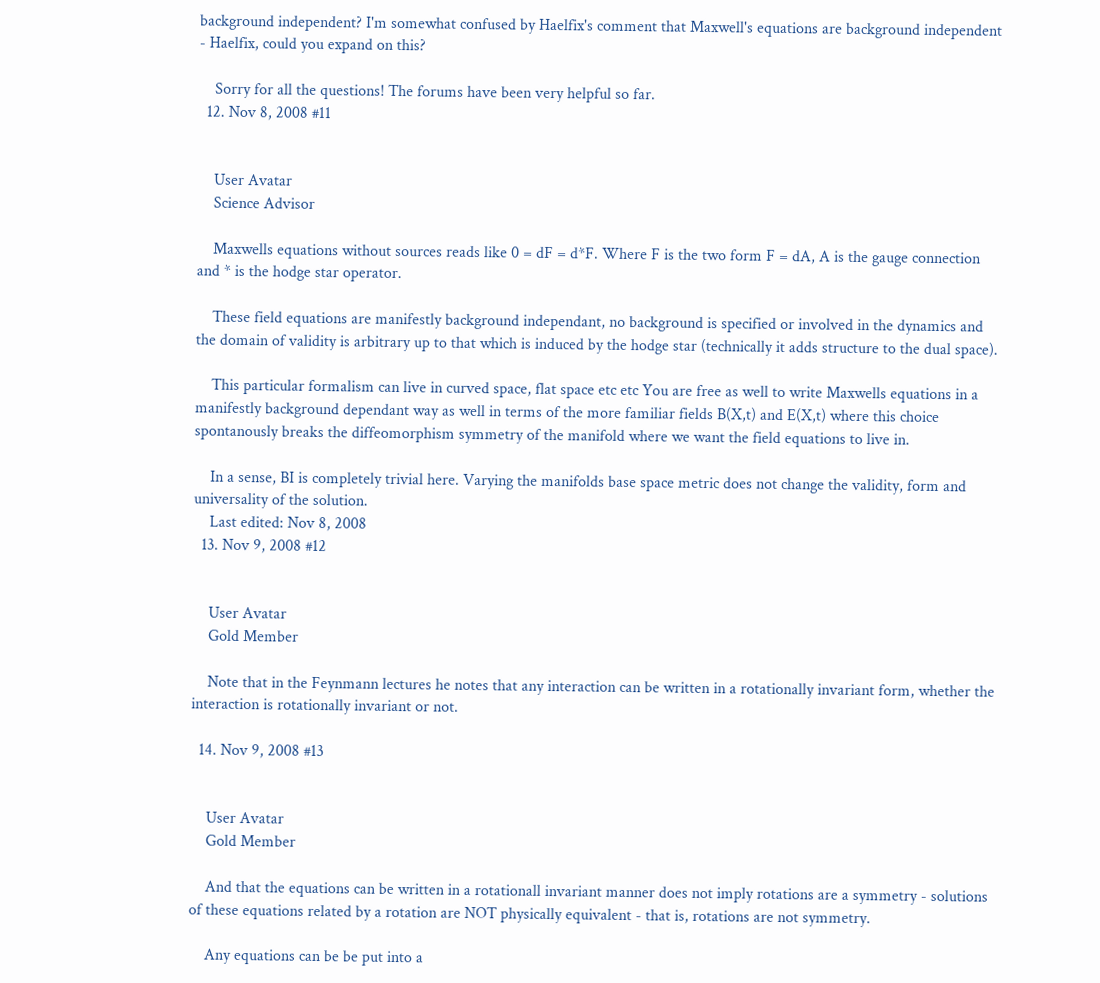background independent? I'm somewhat confused by Haelfix's comment that Maxwell's equations are background independent - Haelfix, could you expand on this?

    Sorry for all the questions! The forums have been very helpful so far.
  12. Nov 8, 2008 #11


    User Avatar
    Science Advisor

    Maxwells equations without sources reads like 0 = dF = d*F. Where F is the two form F = dA, A is the gauge connection and * is the hodge star operator.

    These field equations are manifestly background independant, no background is specified or involved in the dynamics and the domain of validity is arbitrary up to that which is induced by the hodge star (technically it adds structure to the dual space).

    This particular formalism can live in curved space, flat space etc etc You are free as well to write Maxwells equations in a manifestly background dependant way as well in terms of the more familiar fields B(X,t) and E(X,t) where this choice spontanously breaks the diffeomorphism symmetry of the manifold where we want the field equations to live in.

    In a sense, BI is completely trivial here. Varying the manifolds base space metric does not change the validity, form and universality of the solution.
    Last edited: Nov 8, 2008
  13. Nov 9, 2008 #12


    User Avatar
    Gold Member

    Note that in the Feynmann lectures he notes that any interaction can be written in a rotationally invariant form, whether the interaction is rotationally invariant or not.

  14. Nov 9, 2008 #13


    User Avatar
    Gold Member

    And that the equations can be written in a rotationall invariant manner does not imply rotations are a symmetry - solutions of these equations related by a rotation are NOT physically equivalent - that is, rotations are not symmetry.

    Any equations can be be put into a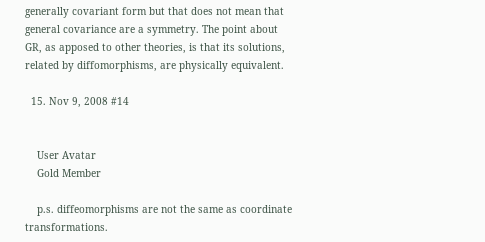generally covariant form but that does not mean that general covariance are a symmetry. The point about GR, as apposed to other theories, is that its solutions, related by diffomorphisms, are physically equivalent.

  15. Nov 9, 2008 #14


    User Avatar
    Gold Member

    p.s. diffeomorphisms are not the same as coordinate transformations.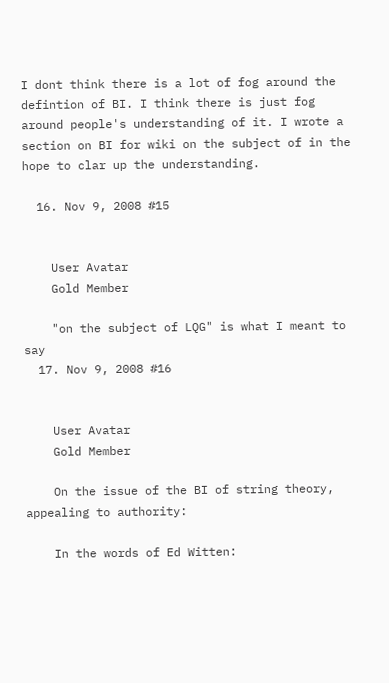I dont think there is a lot of fog around the defintion of BI. I think there is just fog around people's understanding of it. I wrote a section on BI for wiki on the subject of in the hope to clar up the understanding.

  16. Nov 9, 2008 #15


    User Avatar
    Gold Member

    "on the subject of LQG" is what I meant to say
  17. Nov 9, 2008 #16


    User Avatar
    Gold Member

    On the issue of the BI of string theory, appealing to authority:

    In the words of Ed Witten: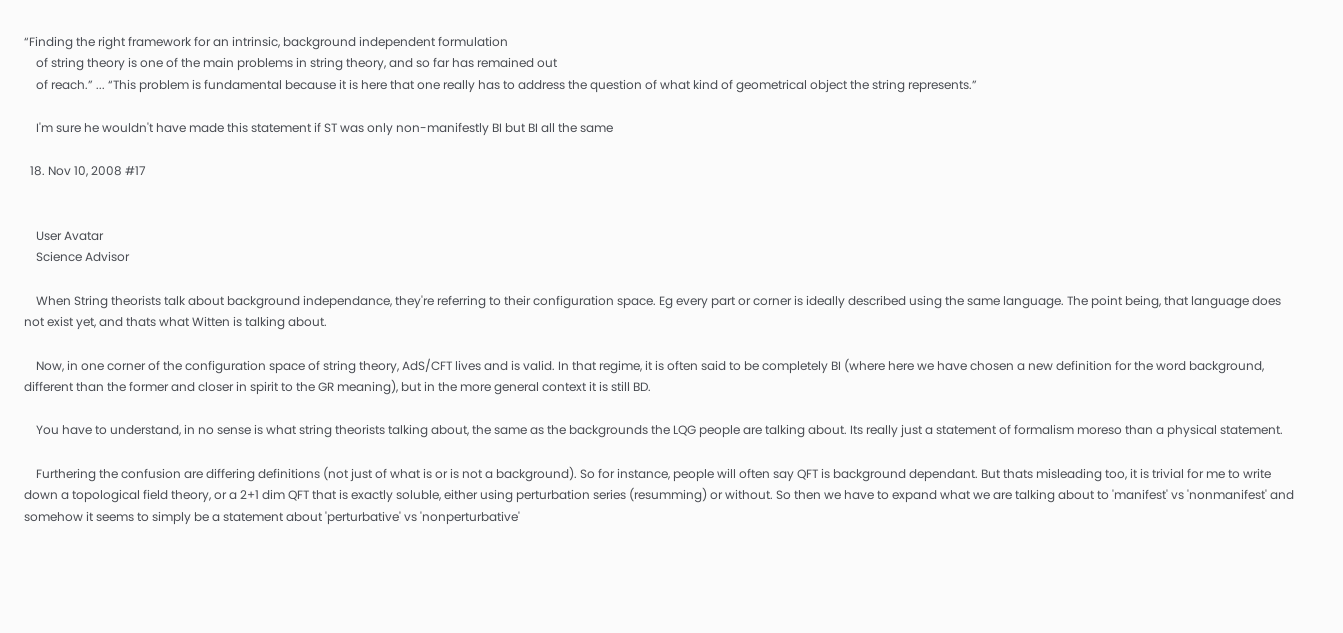“Finding the right framework for an intrinsic, background independent formulation
    of string theory is one of the main problems in string theory, and so far has remained out
    of reach.” ... “This problem is fundamental because it is here that one really has to address the question of what kind of geometrical object the string represents.”

    I'm sure he wouldn't have made this statement if ST was only non-manifestly BI but BI all the same

  18. Nov 10, 2008 #17


    User Avatar
    Science Advisor

    When String theorists talk about background independance, they're referring to their configuration space. Eg every part or corner is ideally described using the same language. The point being, that language does not exist yet, and thats what Witten is talking about.

    Now, in one corner of the configuration space of string theory, AdS/CFT lives and is valid. In that regime, it is often said to be completely BI (where here we have chosen a new definition for the word background, different than the former and closer in spirit to the GR meaning), but in the more general context it is still BD.

    You have to understand, in no sense is what string theorists talking about, the same as the backgrounds the LQG people are talking about. Its really just a statement of formalism moreso than a physical statement.

    Furthering the confusion are differing definitions (not just of what is or is not a background). So for instance, people will often say QFT is background dependant. But thats misleading too, it is trivial for me to write down a topological field theory, or a 2+1 dim QFT that is exactly soluble, either using perturbation series (resumming) or without. So then we have to expand what we are talking about to 'manifest' vs 'nonmanifest' and somehow it seems to simply be a statement about 'perturbative' vs 'nonperturbative'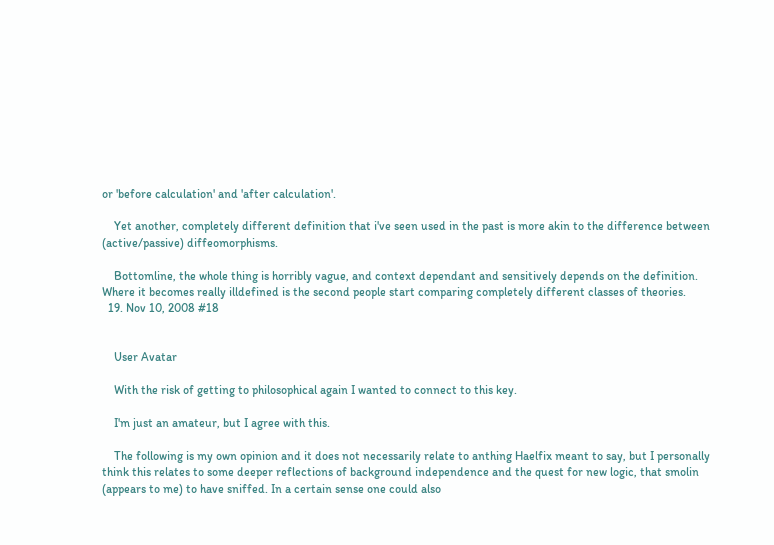or 'before calculation' and 'after calculation'.

    Yet another, completely different definition that i've seen used in the past is more akin to the difference between (active/passive) diffeomorphisms.

    Bottomline, the whole thing is horribly vague, and context dependant and sensitively depends on the definition. Where it becomes really illdefined is the second people start comparing completely different classes of theories.
  19. Nov 10, 2008 #18


    User Avatar

    With the risk of getting to philosophical again I wanted to connect to this key.

    I'm just an amateur, but I agree with this.

    The following is my own opinion and it does not necessarily relate to anthing Haelfix meant to say, but I personally think this relates to some deeper reflections of background independence and the quest for new logic, that smolin (appears to me) to have sniffed. In a certain sense one could also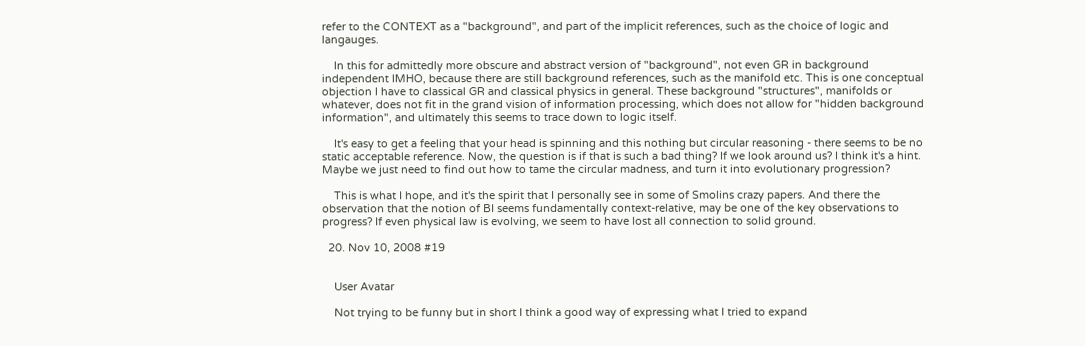refer to the CONTEXT as a "background", and part of the implicit references, such as the choice of logic and langauges.

    In this for admittedly more obscure and abstract version of "background", not even GR in background independent IMHO, because there are still background references, such as the manifold etc. This is one conceptual objection I have to classical GR and classical physics in general. These background "structures", manifolds or whatever, does not fit in the grand vision of information processing, which does not allow for "hidden background information", and ultimately this seems to trace down to logic itself.

    It's easy to get a feeling that your head is spinning and this nothing but circular reasoning - there seems to be no static acceptable reference. Now, the question is if that is such a bad thing? If we look around us? I think it's a hint. Maybe we just need to find out how to tame the circular madness, and turn it into evolutionary progression?

    This is what I hope, and it's the spirit that I personally see in some of Smolins crazy papers. And there the observation that the notion of BI seems fundamentally context-relative, may be one of the key observations to progress? If even physical law is evolving, we seem to have lost all connection to solid ground.

  20. Nov 10, 2008 #19


    User Avatar

    Not trying to be funny but in short I think a good way of expressing what I tried to expand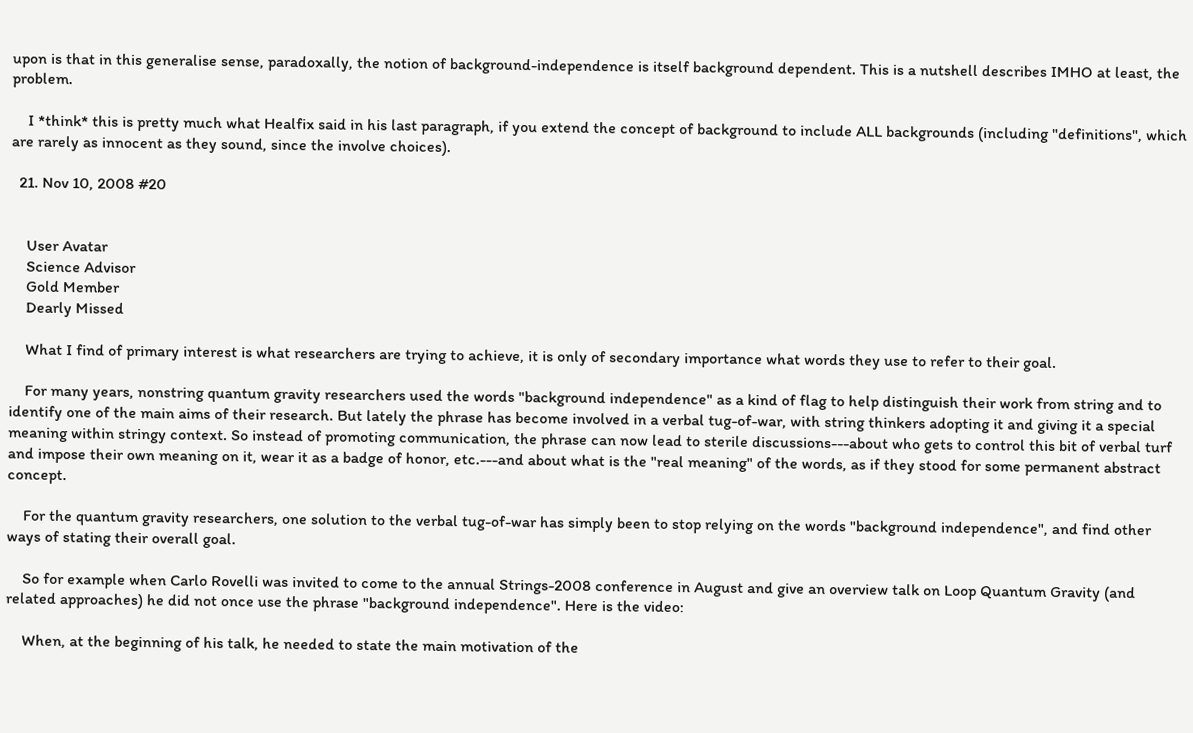upon is that in this generalise sense, paradoxally, the notion of background-independence is itself background dependent. This is a nutshell describes IMHO at least, the problem.

    I *think* this is pretty much what Healfix said in his last paragraph, if you extend the concept of background to include ALL backgrounds (including "definitions", which are rarely as innocent as they sound, since the involve choices).

  21. Nov 10, 2008 #20


    User Avatar
    Science Advisor
    Gold Member
    Dearly Missed

    What I find of primary interest is what researchers are trying to achieve, it is only of secondary importance what words they use to refer to their goal.

    For many years, nonstring quantum gravity researchers used the words "background independence" as a kind of flag to help distinguish their work from string and to identify one of the main aims of their research. But lately the phrase has become involved in a verbal tug-of-war, with string thinkers adopting it and giving it a special meaning within stringy context. So instead of promoting communication, the phrase can now lead to sterile discussions---about who gets to control this bit of verbal turf and impose their own meaning on it, wear it as a badge of honor, etc.---and about what is the "real meaning" of the words, as if they stood for some permanent abstract concept.

    For the quantum gravity researchers, one solution to the verbal tug-of-war has simply been to stop relying on the words "background independence", and find other ways of stating their overall goal.

    So for example when Carlo Rovelli was invited to come to the annual Strings-2008 conference in August and give an overview talk on Loop Quantum Gravity (and related approaches) he did not once use the phrase "background independence". Here is the video:

    When, at the beginning of his talk, he needed to state the main motivation of the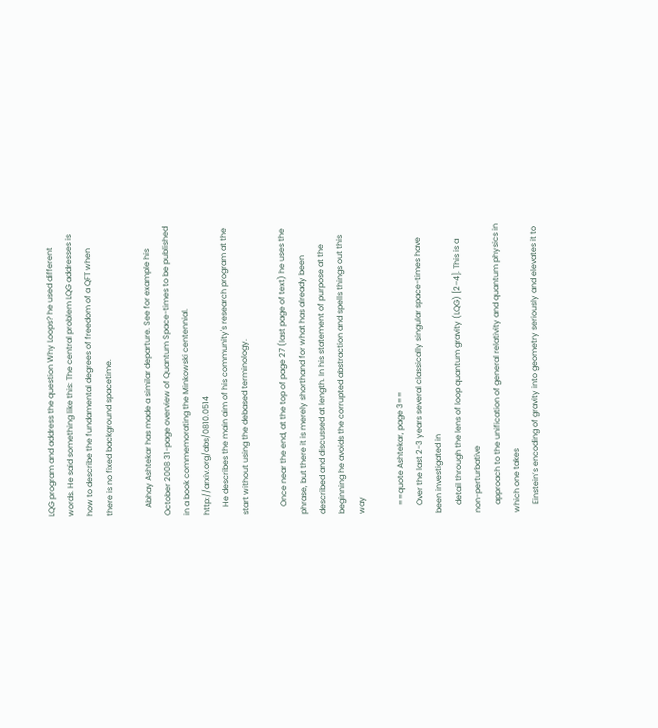LQG program and address the question Why Loops? he used different words. He said something like this: The central problem LQG addresses is how to describe the fundamental degrees of freedom of a QFT when there is no fixed background spacetime.

    Abhay Ashtekar has made a similar departure. See for example his October 2008 31-page overview of Quantum Space-times to be published in a book commemorating the Minkowski centennial. http://arxiv.org/abs/0810.0514
    He describes the main aim of his community's research program at the start without using the debased terminology.

    Once near the end, at the top of page 27 (last page of text) he uses the phrase, but there it is merely shorthand for what has already been described and discussed at length. In his statement of purpose at the beginning he avoids the corrupted abstraction and spells things out this way

    ==quote Ashtekar, page 3==
    Over the last 2-3 years several classically singular space-times have been investigated in
    detail through the lens of loop quantum gravity (LQG) [2–4]. This is a non-perturbative
    approach to the unification of general relativity and quantum physics in which one takes
    Einstein’s encoding of gravity into geometry seriously and elevates it to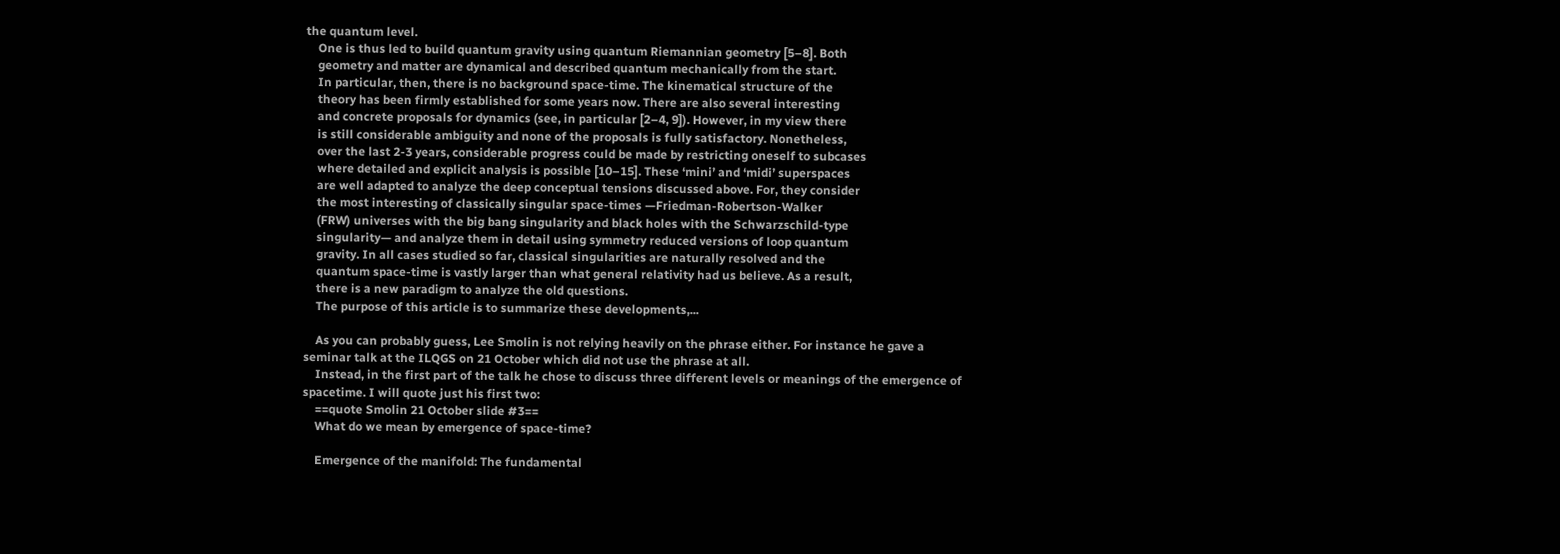the quantum level.
    One is thus led to build quantum gravity using quantum Riemannian geometry [5–8]. Both
    geometry and matter are dynamical and described quantum mechanically from the start.
    In particular, then, there is no background space-time. The kinematical structure of the
    theory has been firmly established for some years now. There are also several interesting
    and concrete proposals for dynamics (see, in particular [2–4, 9]). However, in my view there
    is still considerable ambiguity and none of the proposals is fully satisfactory. Nonetheless,
    over the last 2-3 years, considerable progress could be made by restricting oneself to subcases
    where detailed and explicit analysis is possible [10–15]. These ‘mini’ and ‘midi’ superspaces
    are well adapted to analyze the deep conceptual tensions discussed above. For, they consider
    the most interesting of classically singular space-times —Friedman-Robertson-Walker
    (FRW) universes with the big bang singularity and black holes with the Schwarzschild-type
    singularity— and analyze them in detail using symmetry reduced versions of loop quantum
    gravity. In all cases studied so far, classical singularities are naturally resolved and the
    quantum space-time is vastly larger than what general relativity had us believe. As a result,
    there is a new paradigm to analyze the old questions.
    The purpose of this article is to summarize these developments,...

    As you can probably guess, Lee Smolin is not relying heavily on the phrase either. For instance he gave a seminar talk at the ILQGS on 21 October which did not use the phrase at all.
    Instead, in the first part of the talk he chose to discuss three different levels or meanings of the emergence of spacetime. I will quote just his first two:
    ==quote Smolin 21 October slide #3==
    What do we mean by emergence of space‐time?

    Emergence of the manifold: The fundamental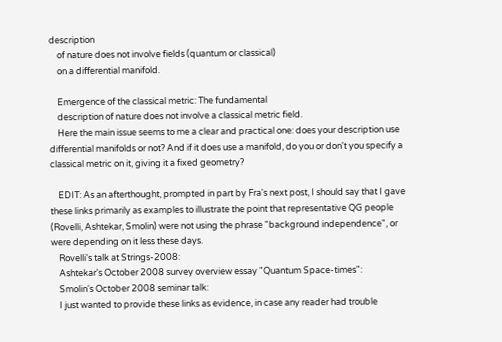description
    of nature does not involve fields (quantum or classical)
    on a differential manifold.

    Emergence of the classical metric: The fundamental
    description of nature does not involve a classical metric field.
    Here the main issue seems to me a clear and practical one: does your description use differential manifolds or not? And if it does use a manifold, do you or don't you specify a classical metric on it, giving it a fixed geometry?

    EDIT: As an afterthought, prompted in part by Fra's next post, I should say that I gave these links primarily as examples to illustrate the point that representative QG people (Rovelli, Ashtekar, Smolin) were not using the phrase "background independence", or were depending on it less these days.
    Rovelli's talk at Strings-2008:
    Ashtekar's October 2008 survey overview essay "Quantum Space-times":
    Smolin's October 2008 seminar talk:
    I just wanted to provide these links as evidence, in case any reader had trouble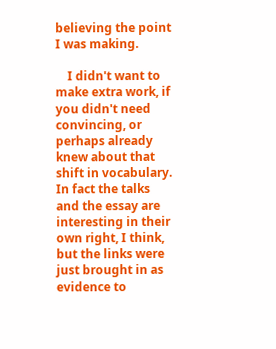believing the point I was making.

    I didn't want to make extra work, if you didn't need convincing, or perhaps already knew about that shift in vocabulary. In fact the talks and the essay are interesting in their own right, I think, but the links were just brought in as evidence to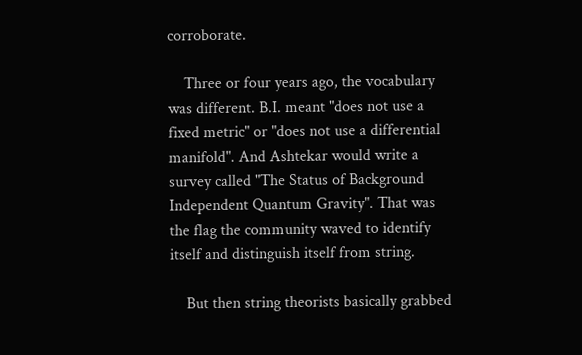corroborate.

    Three or four years ago, the vocabulary was different. B.I. meant "does not use a fixed metric" or "does not use a differential manifold". And Ashtekar would write a survey called "The Status of Background Independent Quantum Gravity". That was the flag the community waved to identify itself and distinguish itself from string.

    But then string theorists basically grabbed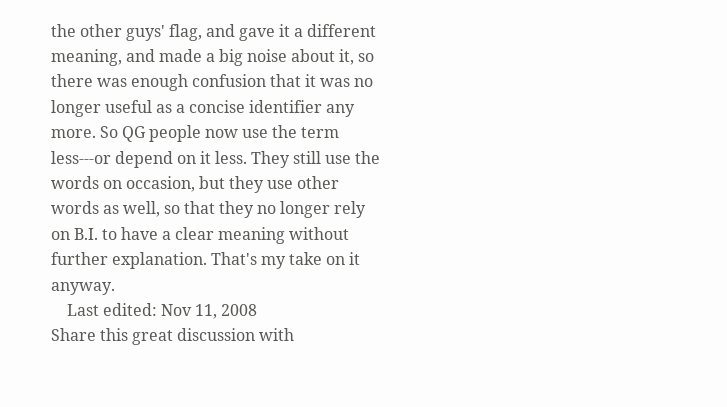the other guys' flag, and gave it a different meaning, and made a big noise about it, so there was enough confusion that it was no longer useful as a concise identifier any more. So QG people now use the term less---or depend on it less. They still use the words on occasion, but they use other words as well, so that they no longer rely on B.I. to have a clear meaning without further explanation. That's my take on it anyway.
    Last edited: Nov 11, 2008
Share this great discussion with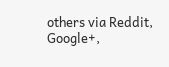others via Reddit, Google+,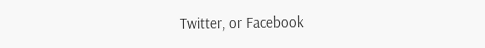Twitter, or Facebook